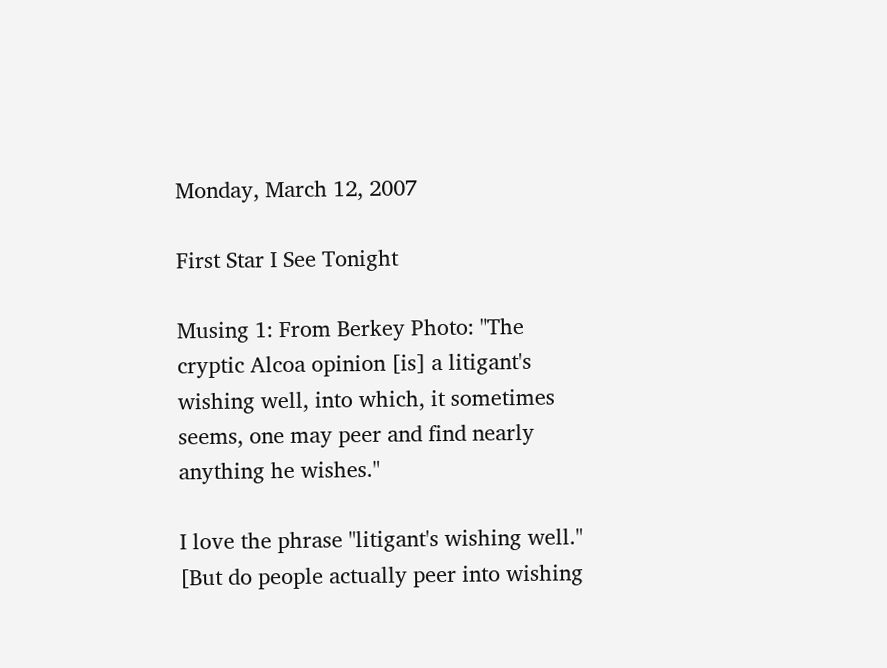Monday, March 12, 2007

First Star I See Tonight

Musing 1: From Berkey Photo: "The cryptic Alcoa opinion [is] a litigant's wishing well, into which, it sometimes seems, one may peer and find nearly anything he wishes."

I love the phrase "litigant's wishing well." [But do people actually peer into wishing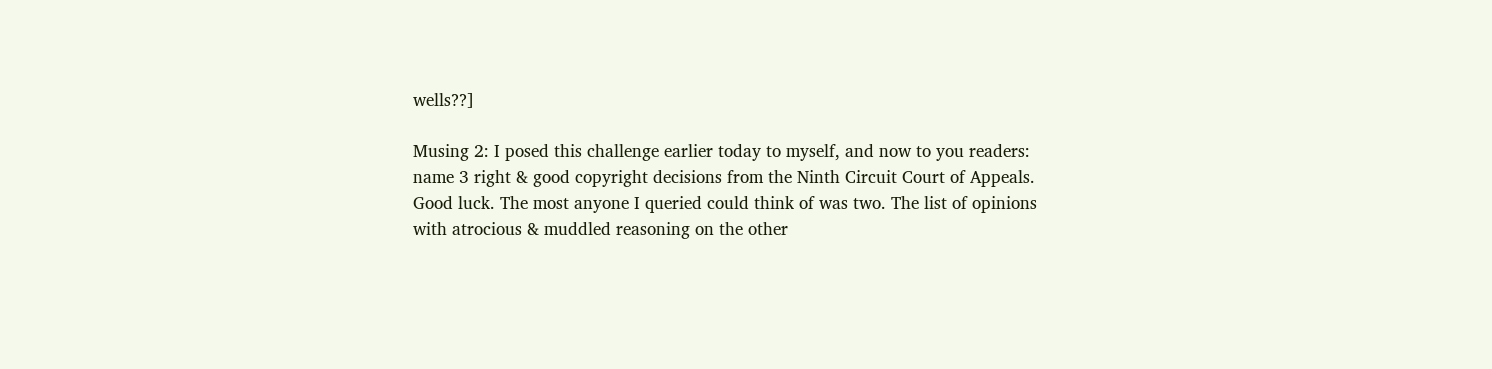wells??]

Musing 2: I posed this challenge earlier today to myself, and now to you readers: name 3 right & good copyright decisions from the Ninth Circuit Court of Appeals. Good luck. The most anyone I queried could think of was two. The list of opinions with atrocious & muddled reasoning on the other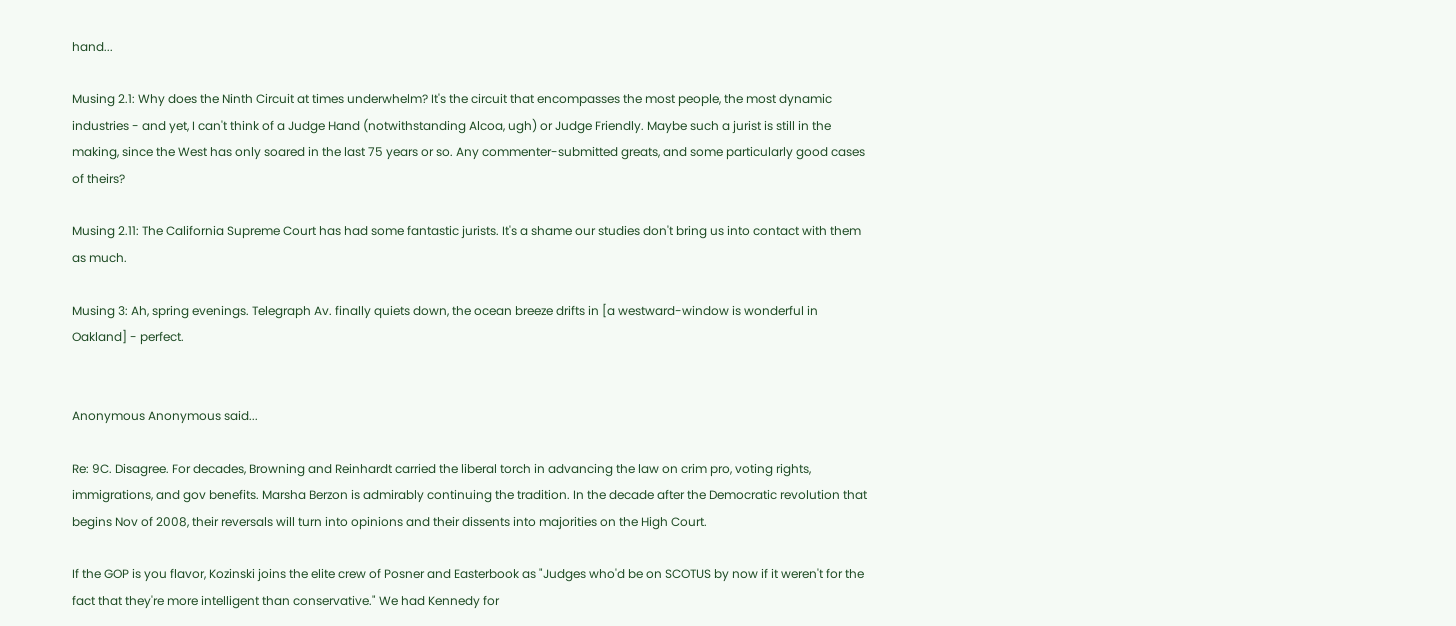hand...

Musing 2.1: Why does the Ninth Circuit at times underwhelm? It's the circuit that encompasses the most people, the most dynamic industries - and yet, I can't think of a Judge Hand (notwithstanding Alcoa, ugh) or Judge Friendly. Maybe such a jurist is still in the making, since the West has only soared in the last 75 years or so. Any commenter-submitted greats, and some particularly good cases of theirs?

Musing 2.11: The California Supreme Court has had some fantastic jurists. It's a shame our studies don't bring us into contact with them as much.

Musing 3: Ah, spring evenings. Telegraph Av. finally quiets down, the ocean breeze drifts in [a westward-window is wonderful in Oakland] - perfect.


Anonymous Anonymous said...

Re: 9C. Disagree. For decades, Browning and Reinhardt carried the liberal torch in advancing the law on crim pro, voting rights, immigrations, and gov benefits. Marsha Berzon is admirably continuing the tradition. In the decade after the Democratic revolution that begins Nov of 2008, their reversals will turn into opinions and their dissents into majorities on the High Court.

If the GOP is you flavor, Kozinski joins the elite crew of Posner and Easterbook as "Judges who'd be on SCOTUS by now if it weren't for the fact that they're more intelligent than conservative." We had Kennedy for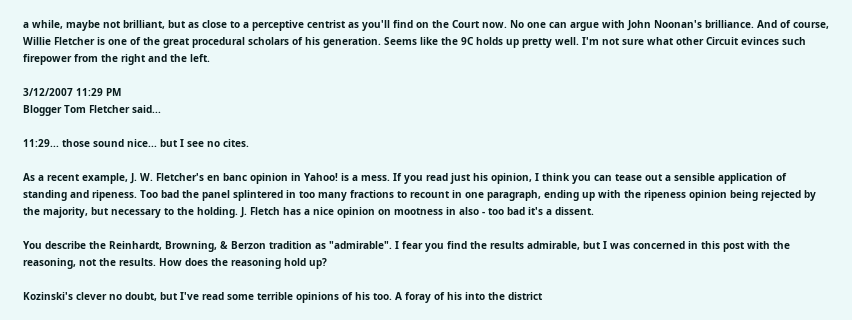a while, maybe not brilliant, but as close to a perceptive centrist as you'll find on the Court now. No one can argue with John Noonan's brilliance. And of course, Willie Fletcher is one of the great procedural scholars of his generation. Seems like the 9C holds up pretty well. I'm not sure what other Circuit evinces such firepower from the right and the left.

3/12/2007 11:29 PM
Blogger Tom Fletcher said...

11:29... those sound nice... but I see no cites.

As a recent example, J. W. Fletcher's en banc opinion in Yahoo! is a mess. If you read just his opinion, I think you can tease out a sensible application of standing and ripeness. Too bad the panel splintered in too many fractions to recount in one paragraph, ending up with the ripeness opinion being rejected by the majority, but necessary to the holding. J. Fletch has a nice opinion on mootness in also - too bad it's a dissent.

You describe the Reinhardt, Browning, & Berzon tradition as "admirable". I fear you find the results admirable, but I was concerned in this post with the reasoning, not the results. How does the reasoning hold up?

Kozinski's clever no doubt, but I've read some terrible opinions of his too. A foray of his into the district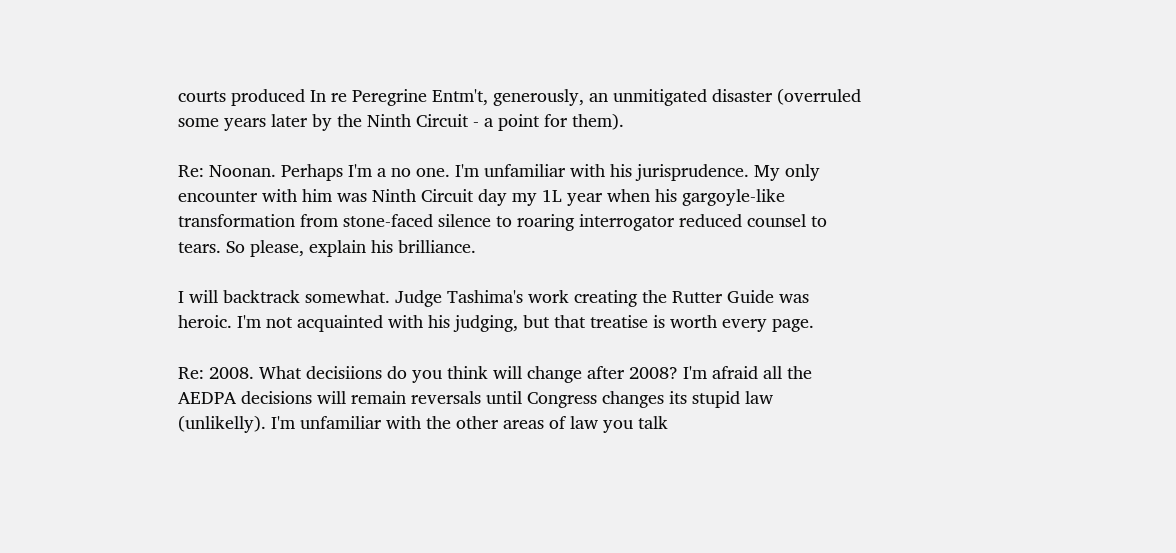courts produced In re Peregrine Entm't, generously, an unmitigated disaster (overruled some years later by the Ninth Circuit - a point for them).

Re: Noonan. Perhaps I'm a no one. I'm unfamiliar with his jurisprudence. My only encounter with him was Ninth Circuit day my 1L year when his gargoyle-like transformation from stone-faced silence to roaring interrogator reduced counsel to tears. So please, explain his brilliance.

I will backtrack somewhat. Judge Tashima's work creating the Rutter Guide was heroic. I'm not acquainted with his judging, but that treatise is worth every page.

Re: 2008. What decisiions do you think will change after 2008? I'm afraid all the AEDPA decisions will remain reversals until Congress changes its stupid law (unlikelly). I'm unfamiliar with the other areas of law you talk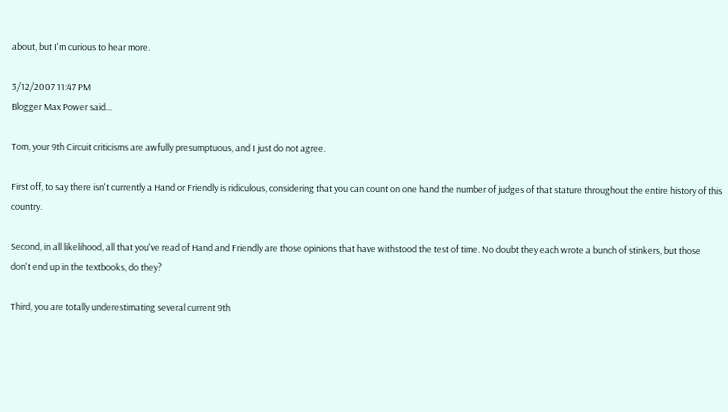about, but I'm curious to hear more.

3/12/2007 11:47 PM
Blogger Max Power said...

Tom, your 9th Circuit criticisms are awfully presumptuous, and I just do not agree.

First off, to say there isn't currently a Hand or Friendly is ridiculous, considering that you can count on one hand the number of judges of that stature throughout the entire history of this country.

Second, in all likelihood, all that you've read of Hand and Friendly are those opinions that have withstood the test of time. No doubt they each wrote a bunch of stinkers, but those don't end up in the textbooks, do they?

Third, you are totally underestimating several current 9th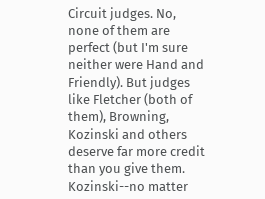Circuit judges. No, none of them are perfect (but I'm sure neither were Hand and Friendly). But judges like Fletcher (both of them), Browning, Kozinski and others deserve far more credit than you give them. Kozinski--no matter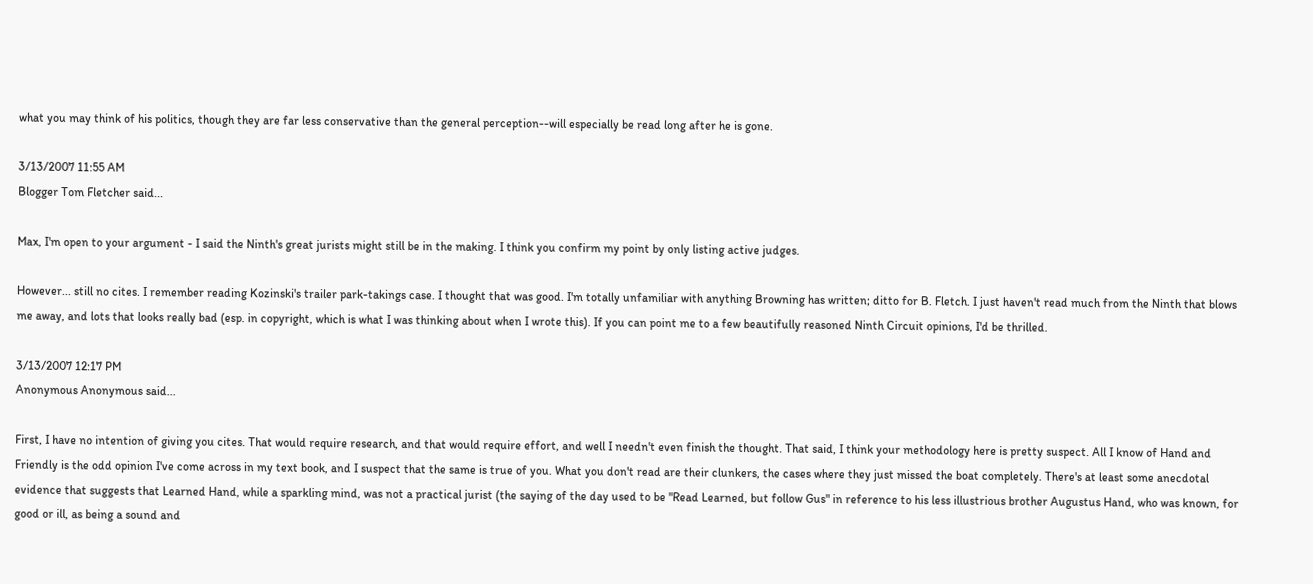what you may think of his politics, though they are far less conservative than the general perception--will especially be read long after he is gone.

3/13/2007 11:55 AM
Blogger Tom Fletcher said...

Max, I'm open to your argument - I said the Ninth's great jurists might still be in the making. I think you confirm my point by only listing active judges.

However... still no cites. I remember reading Kozinski's trailer park-takings case. I thought that was good. I'm totally unfamiliar with anything Browning has written; ditto for B. Fletch. I just haven't read much from the Ninth that blows me away, and lots that looks really bad (esp. in copyright, which is what I was thinking about when I wrote this). If you can point me to a few beautifully reasoned Ninth Circuit opinions, I'd be thrilled.

3/13/2007 12:17 PM
Anonymous Anonymous said...

First, I have no intention of giving you cites. That would require research, and that would require effort, and well I needn't even finish the thought. That said, I think your methodology here is pretty suspect. All I know of Hand and Friendly is the odd opinion I've come across in my text book, and I suspect that the same is true of you. What you don't read are their clunkers, the cases where they just missed the boat completely. There's at least some anecdotal evidence that suggests that Learned Hand, while a sparkling mind, was not a practical jurist (the saying of the day used to be "Read Learned, but follow Gus" in reference to his less illustrious brother Augustus Hand, who was known, for good or ill, as being a sound and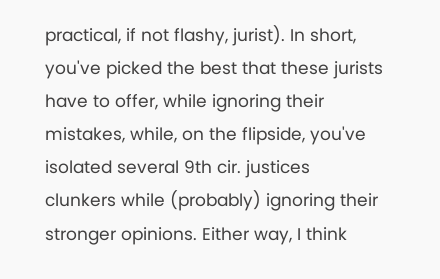practical, if not flashy, jurist). In short, you've picked the best that these jurists have to offer, while ignoring their mistakes, while, on the flipside, you've isolated several 9th cir. justices clunkers while (probably) ignoring their stronger opinions. Either way, I think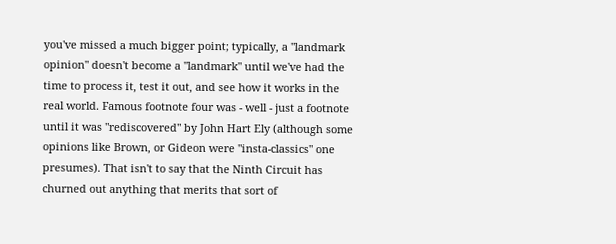you've missed a much bigger point; typically, a "landmark opinion" doesn't become a "landmark" until we've had the time to process it, test it out, and see how it works in the real world. Famous footnote four was - well - just a footnote until it was "rediscovered" by John Hart Ely (although some opinions like Brown, or Gideon were "insta-classics" one presumes). That isn't to say that the Ninth Circuit has churned out anything that merits that sort of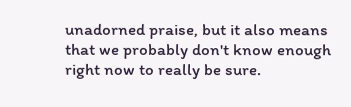unadorned praise, but it also means that we probably don't know enough right now to really be sure.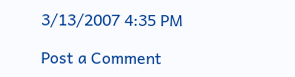3/13/2007 4:35 PM

Post a Comment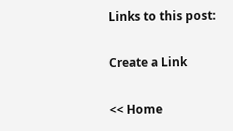Links to this post:

Create a Link

<< Home